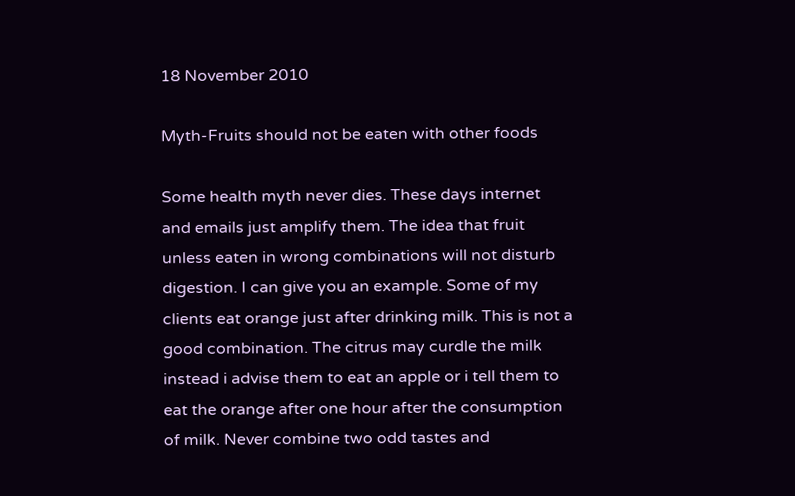18 November 2010

Myth-Fruits should not be eaten with other foods

Some health myth never dies. These days internet and emails just amplify them. The idea that fruit unless eaten in wrong combinations will not disturb digestion. I can give you an example. Some of my clients eat orange just after drinking milk. This is not a good combination. The citrus may curdle the milk instead i advise them to eat an apple or i tell them to eat the orange after one hour after the consumption of milk. Never combine two odd tastes and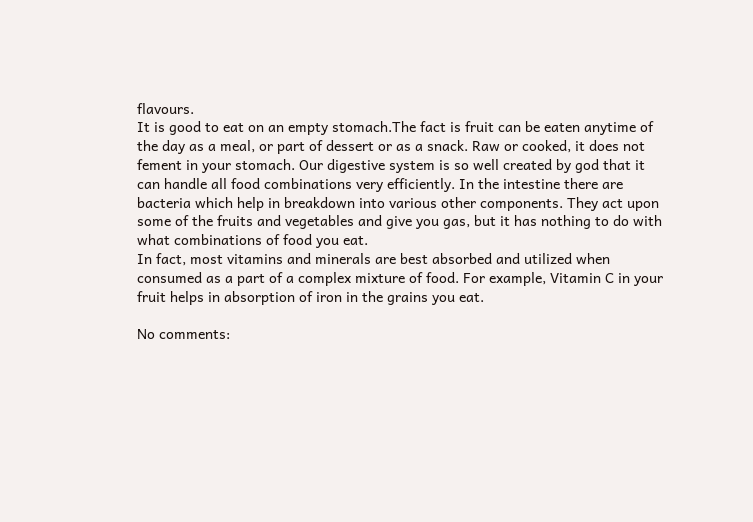flavours.
It is good to eat on an empty stomach.The fact is fruit can be eaten anytime of the day as a meal, or part of dessert or as a snack. Raw or cooked, it does not fement in your stomach. Our digestive system is so well created by god that it can handle all food combinations very efficiently. In the intestine there are bacteria which help in breakdown into various other components. They act upon some of the fruits and vegetables and give you gas, but it has nothing to do with what combinations of food you eat.
In fact, most vitamins and minerals are best absorbed and utilized when consumed as a part of a complex mixture of food. For example, Vitamin C in your fruit helps in absorption of iron in the grains you eat.

No comments: